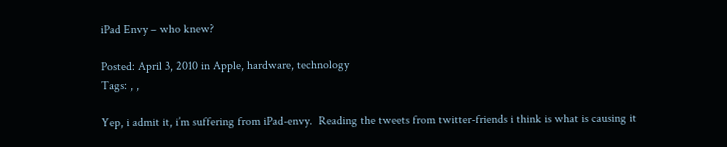iPad Envy – who knew?

Posted: April 3, 2010 in Apple, hardware, technology
Tags: , ,

Yep, i admit it, i’m suffering from iPad-envy.  Reading the tweets from twitter-friends i think is what is causing it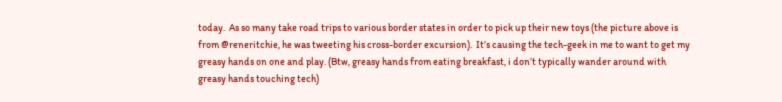today.  As so many take road trips to various border states in order to pick up their new toys (the picture above is from @reneritchie, he was tweeting his cross-border excursion).  It’s causing the tech-geek in me to want to get my greasy hands on one and play. (Btw, greasy hands from eating breakfast, i don’t typically wander around with greasy hands touching tech)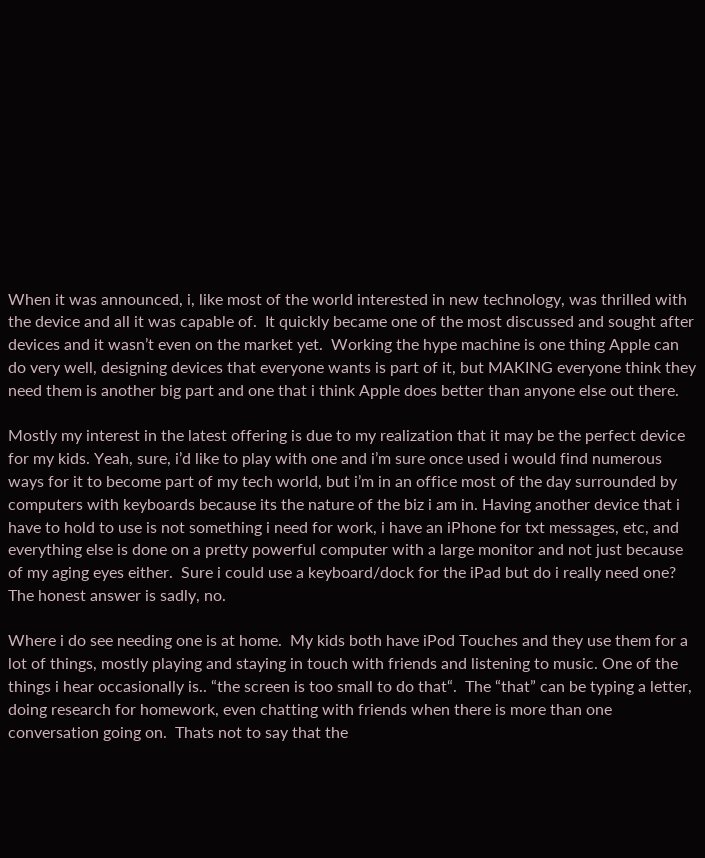When it was announced, i, like most of the world interested in new technology, was thrilled with the device and all it was capable of.  It quickly became one of the most discussed and sought after devices and it wasn’t even on the market yet.  Working the hype machine is one thing Apple can do very well, designing devices that everyone wants is part of it, but MAKING everyone think they need them is another big part and one that i think Apple does better than anyone else out there.

Mostly my interest in the latest offering is due to my realization that it may be the perfect device for my kids. Yeah, sure, i’d like to play with one and i’m sure once used i would find numerous ways for it to become part of my tech world, but i’m in an office most of the day surrounded by computers with keyboards because its the nature of the biz i am in. Having another device that i have to hold to use is not something i need for work, i have an iPhone for txt messages, etc, and everything else is done on a pretty powerful computer with a large monitor and not just because of my aging eyes either.  Sure i could use a keyboard/dock for the iPad but do i really need one? The honest answer is sadly, no.

Where i do see needing one is at home.  My kids both have iPod Touches and they use them for a lot of things, mostly playing and staying in touch with friends and listening to music. One of the things i hear occasionally is.. “the screen is too small to do that“.  The “that” can be typing a letter, doing research for homework, even chatting with friends when there is more than one conversation going on.  Thats not to say that the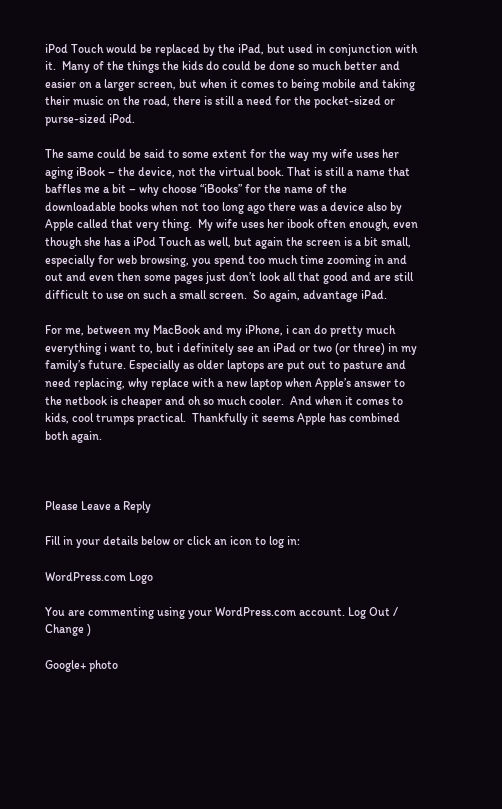iPod Touch would be replaced by the iPad, but used in conjunction with it.  Many of the things the kids do could be done so much better and easier on a larger screen, but when it comes to being mobile and taking their music on the road, there is still a need for the pocket-sized or purse-sized iPod.

The same could be said to some extent for the way my wife uses her aging iBook – the device, not the virtual book. That is still a name that baffles me a bit – why choose “iBooks” for the name of the downloadable books when not too long ago there was a device also by Apple called that very thing.  My wife uses her ibook often enough, even though she has a iPod Touch as well, but again the screen is a bit small, especially for web browsing, you spend too much time zooming in and out and even then some pages just don’t look all that good and are still difficult to use on such a small screen.  So again, advantage iPad.

For me, between my MacBook and my iPhone, i can do pretty much everything i want to, but i definitely see an iPad or two (or three) in my family’s future. Especially as older laptops are put out to pasture and need replacing, why replace with a new laptop when Apple’s answer to the netbook is cheaper and oh so much cooler.  And when it comes to kids, cool trumps practical.  Thankfully it seems Apple has combined both again.



Please Leave a Reply

Fill in your details below or click an icon to log in:

WordPress.com Logo

You are commenting using your WordPress.com account. Log Out /  Change )

Google+ photo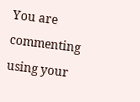You are commenting using your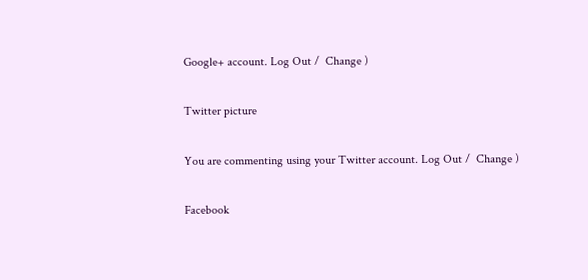Google+ account. Log Out /  Change )

Twitter picture

You are commenting using your Twitter account. Log Out /  Change )

Facebook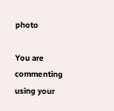photo

You are commenting using your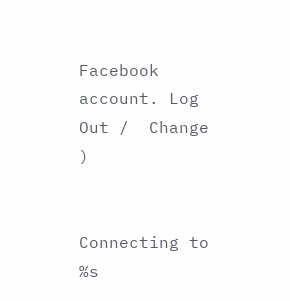Facebook account. Log Out /  Change )


Connecting to %s